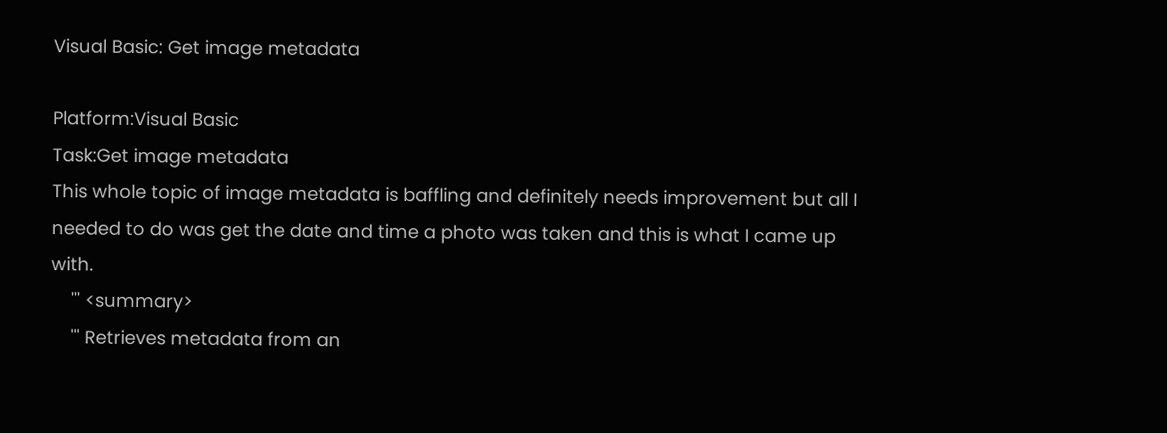Visual Basic: Get image metadata

Platform:Visual Basic
Task:Get image metadata
This whole topic of image metadata is baffling and definitely needs improvement but all I needed to do was get the date and time a photo was taken and this is what I came up with.
    ''' <summary>
    ''' Retrieves metadata from an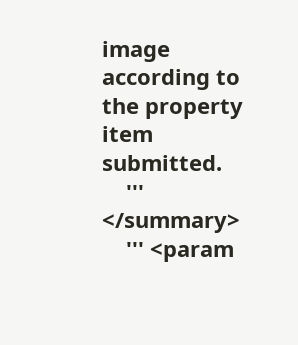image according to the property item submitted.
    ''' </summary>
    ''' <param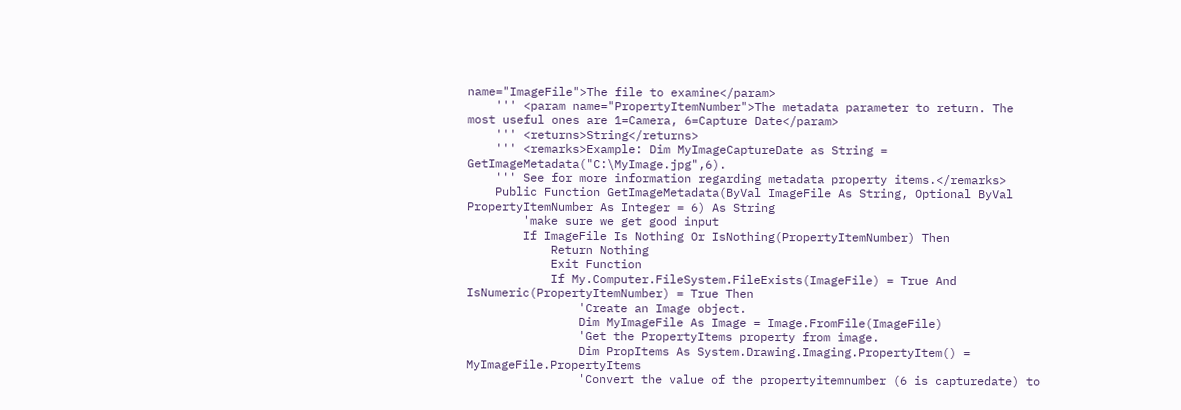name="ImageFile">The file to examine</param>
    ''' <param name="PropertyItemNumber">The metadata parameter to return. The most useful ones are 1=Camera, 6=Capture Date</param>
    ''' <returns>String</returns>
    ''' <remarks>Example: Dim MyImageCaptureDate as String = GetImageMetadata("C:\MyImage.jpg",6).
    ''' See for more information regarding metadata property items.</remarks>
    Public Function GetImageMetadata(ByVal ImageFile As String, Optional ByVal PropertyItemNumber As Integer = 6) As String
        'make sure we get good input
        If ImageFile Is Nothing Or IsNothing(PropertyItemNumber) Then
            Return Nothing
            Exit Function
            If My.Computer.FileSystem.FileExists(ImageFile) = True And IsNumeric(PropertyItemNumber) = True Then
                'Create an Image object.
                Dim MyImageFile As Image = Image.FromFile(ImageFile)
                'Get the PropertyItems property from image.
                Dim PropItems As System.Drawing.Imaging.PropertyItem() = MyImageFile.PropertyItems
                'Convert the value of the propertyitemnumber (6 is capturedate) to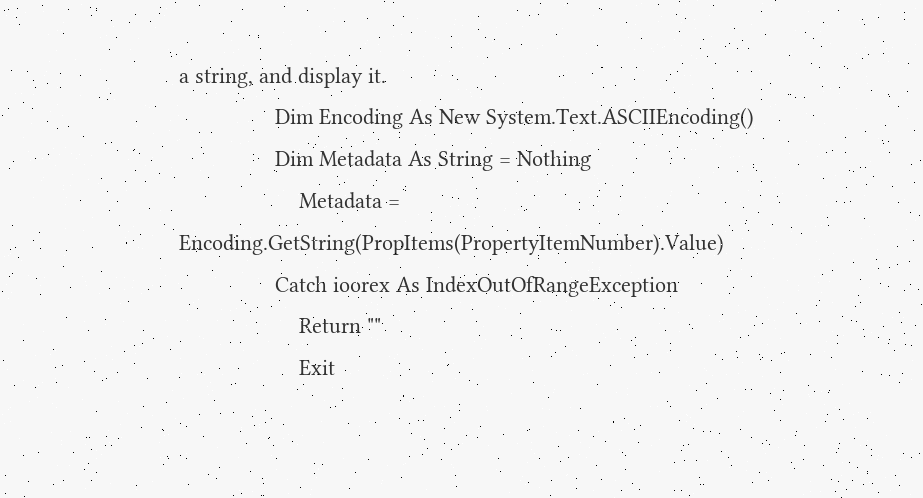a string, and display it.
                Dim Encoding As New System.Text.ASCIIEncoding()
                Dim Metadata As String = Nothing
                    Metadata = Encoding.GetString(PropItems(PropertyItemNumber).Value)
                Catch ioorex As IndexOutOfRangeException
                    Return ""
                    Exit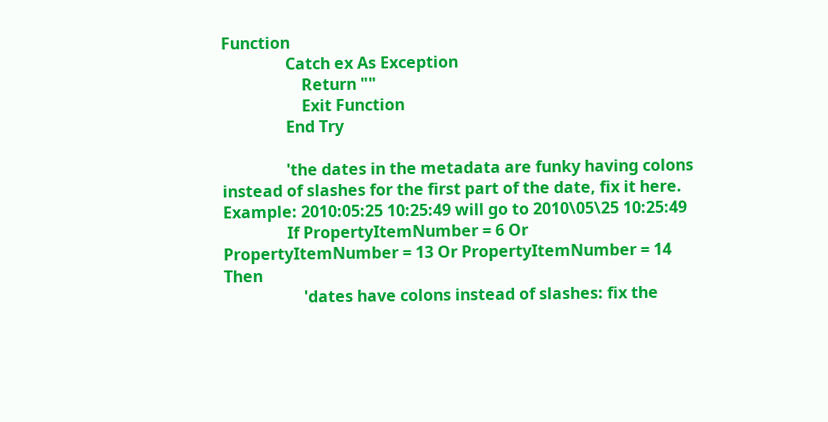Function
                Catch ex As Exception
                    Return ""
                    Exit Function
                End Try

                'the dates in the metadata are funky having colons instead of slashes for the first part of the date, fix it here.  Example: 2010:05:25 10:25:49 will go to 2010\05\25 10:25:49
                If PropertyItemNumber = 6 Or PropertyItemNumber = 13 Or PropertyItemNumber = 14 Then
                    'dates have colons instead of slashes: fix the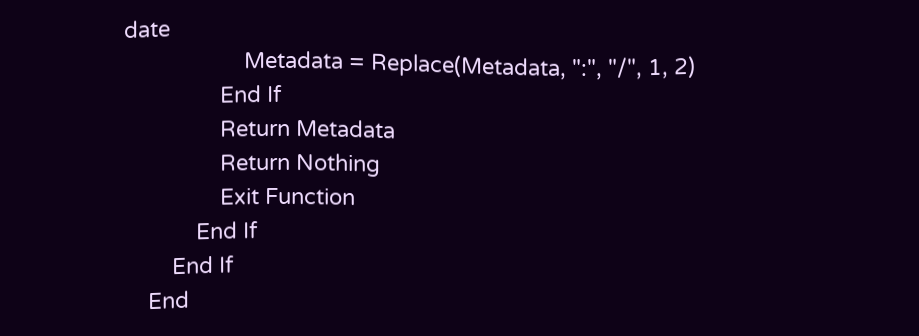date
                    Metadata = Replace(Metadata, ":", "/", 1, 2)
                End If
                Return Metadata
                Return Nothing
                Exit Function
            End If
        End If
    End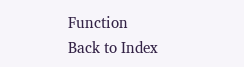Function
Back to Index